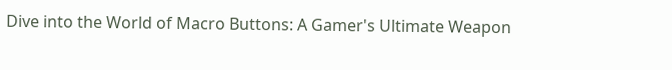Dive into the World of Macro Buttons: A Gamer's Ultimate Weapon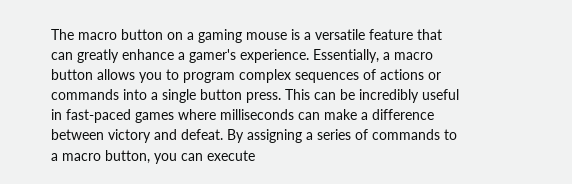The macro button on a gaming mouse is a versatile feature that can greatly enhance a gamer's experience. Essentially, a macro button allows you to program complex sequences of actions or commands into a single button press. This can be incredibly useful in fast-paced games where milliseconds can make a difference between victory and defeat. By assigning a series of commands to a macro button, you can execute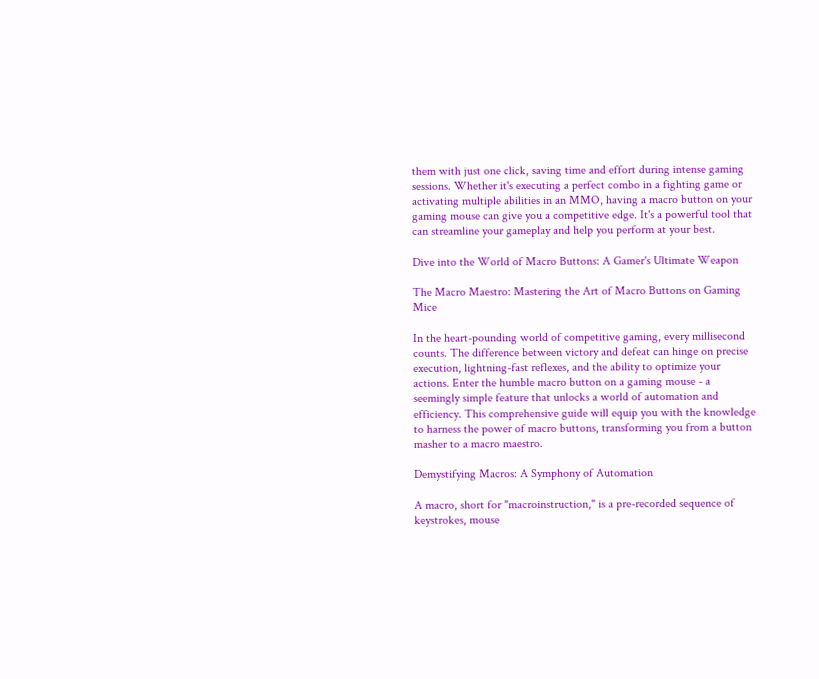them with just one click, saving time and effort during intense gaming sessions. Whether it's executing a perfect combo in a fighting game or activating multiple abilities in an MMO, having a macro button on your gaming mouse can give you a competitive edge. It's a powerful tool that can streamline your gameplay and help you perform at your best.

Dive into the World of Macro Buttons: A Gamer's Ultimate Weapon

The Macro Maestro: Mastering the Art of Macro Buttons on Gaming Mice

In the heart-pounding world of competitive gaming, every millisecond counts. The difference between victory and defeat can hinge on precise execution, lightning-fast reflexes, and the ability to optimize your actions. Enter the humble macro button on a gaming mouse - a seemingly simple feature that unlocks a world of automation and efficiency. This comprehensive guide will equip you with the knowledge to harness the power of macro buttons, transforming you from a button masher to a macro maestro.

Demystifying Macros: A Symphony of Automation

A macro, short for "macroinstruction," is a pre-recorded sequence of keystrokes, mouse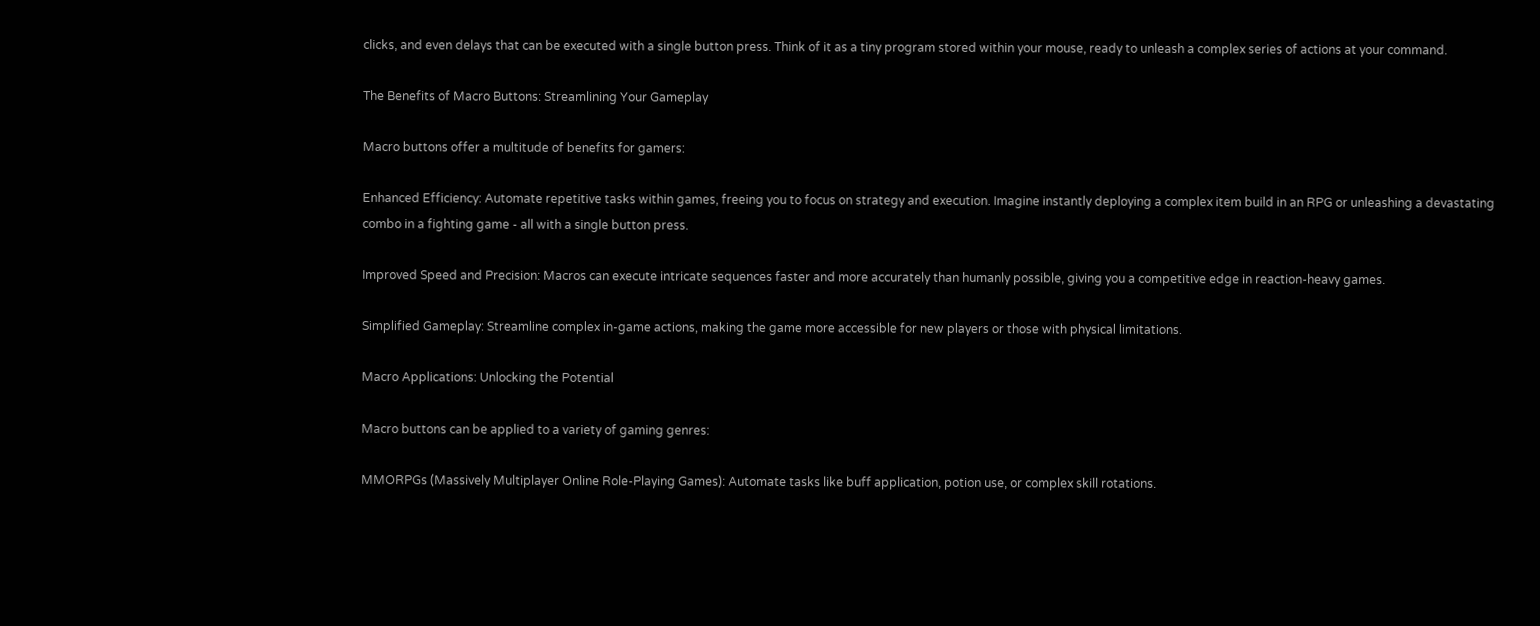clicks, and even delays that can be executed with a single button press. Think of it as a tiny program stored within your mouse, ready to unleash a complex series of actions at your command.

The Benefits of Macro Buttons: Streamlining Your Gameplay

Macro buttons offer a multitude of benefits for gamers:

Enhanced Efficiency: Automate repetitive tasks within games, freeing you to focus on strategy and execution. Imagine instantly deploying a complex item build in an RPG or unleashing a devastating combo in a fighting game - all with a single button press.

Improved Speed and Precision: Macros can execute intricate sequences faster and more accurately than humanly possible, giving you a competitive edge in reaction-heavy games.

Simplified Gameplay: Streamline complex in-game actions, making the game more accessible for new players or those with physical limitations.

Macro Applications: Unlocking the Potential

Macro buttons can be applied to a variety of gaming genres:

MMORPGs (Massively Multiplayer Online Role-Playing Games): Automate tasks like buff application, potion use, or complex skill rotations.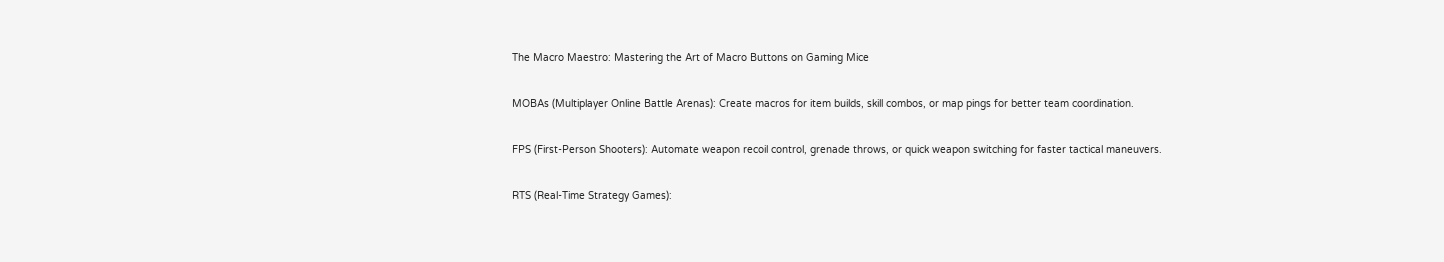The Macro Maestro: Mastering the Art of Macro Buttons on Gaming Mice

MOBAs (Multiplayer Online Battle Arenas): Create macros for item builds, skill combos, or map pings for better team coordination.

FPS (First-Person Shooters): Automate weapon recoil control, grenade throws, or quick weapon switching for faster tactical maneuvers.

RTS (Real-Time Strategy Games):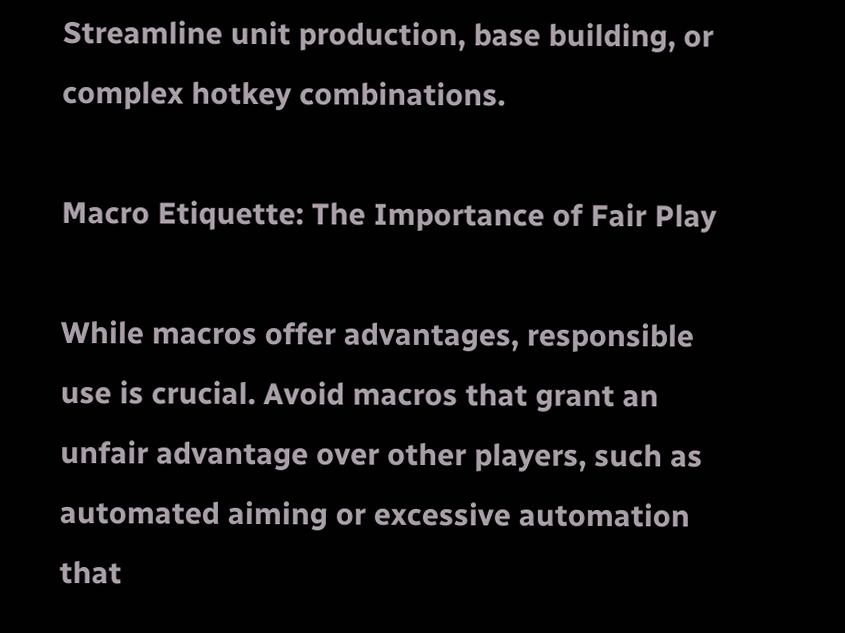Streamline unit production, base building, or complex hotkey combinations.

Macro Etiquette: The Importance of Fair Play

While macros offer advantages, responsible use is crucial. Avoid macros that grant an unfair advantage over other players, such as automated aiming or excessive automation that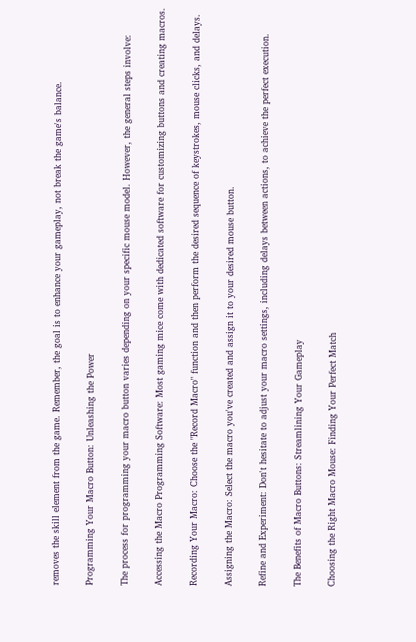removes the skill element from the game. Remember, the goal is to enhance your gameplay, not break the game's balance.

Programming Your Macro Button: Unleashing the Power

The process for programming your macro button varies depending on your specific mouse model. However, the general steps involve:

Accessing the Macro Programming Software: Most gaming mice come with dedicated software for customizing buttons and creating macros.

Recording Your Macro: Choose the "Record Macro" function and then perform the desired sequence of keystrokes, mouse clicks, and delays.

Assigning the Macro: Select the macro you've created and assign it to your desired mouse button.

Refine and Experiment: Don't hesitate to adjust your macro settings, including delays between actions, to achieve the perfect execution.

The Benefits of Macro Buttons: Streamlining Your Gameplay

Choosing the Right Macro Mouse: Finding Your Perfect Match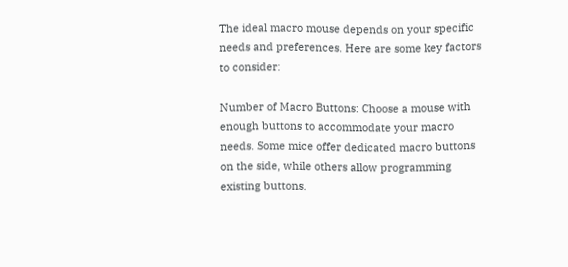The ideal macro mouse depends on your specific needs and preferences. Here are some key factors to consider:

Number of Macro Buttons: Choose a mouse with enough buttons to accommodate your macro needs. Some mice offer dedicated macro buttons on the side, while others allow programming existing buttons.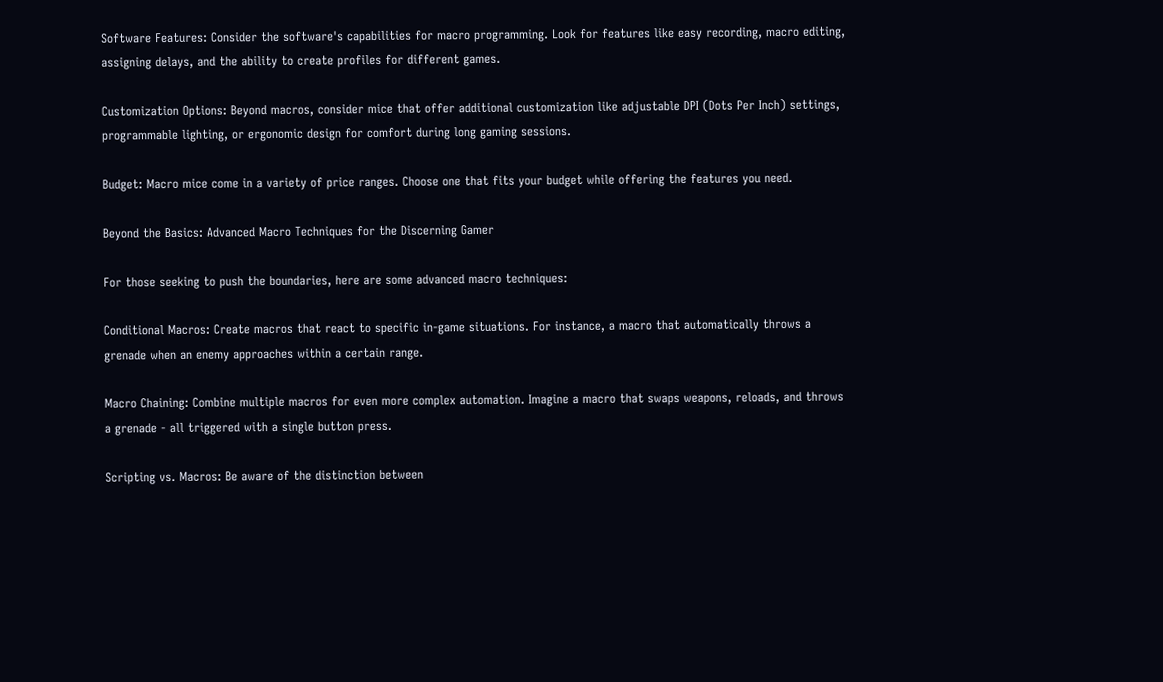Software Features: Consider the software's capabilities for macro programming. Look for features like easy recording, macro editing, assigning delays, and the ability to create profiles for different games.

Customization Options: Beyond macros, consider mice that offer additional customization like adjustable DPI (Dots Per Inch) settings, programmable lighting, or ergonomic design for comfort during long gaming sessions.

Budget: Macro mice come in a variety of price ranges. Choose one that fits your budget while offering the features you need.

Beyond the Basics: Advanced Macro Techniques for the Discerning Gamer

For those seeking to push the boundaries, here are some advanced macro techniques:

Conditional Macros: Create macros that react to specific in-game situations. For instance, a macro that automatically throws a grenade when an enemy approaches within a certain range.

Macro Chaining: Combine multiple macros for even more complex automation. Imagine a macro that swaps weapons, reloads, and throws a grenade - all triggered with a single button press.

Scripting vs. Macros: Be aware of the distinction between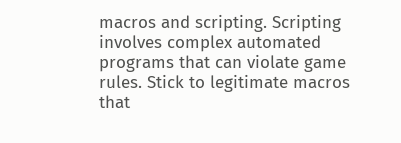macros and scripting. Scripting involves complex automated programs that can violate game rules. Stick to legitimate macros that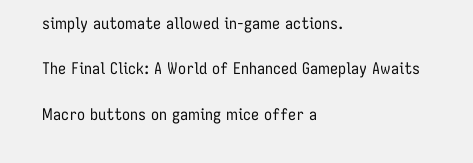simply automate allowed in-game actions.

The Final Click: A World of Enhanced Gameplay Awaits

Macro buttons on gaming mice offer a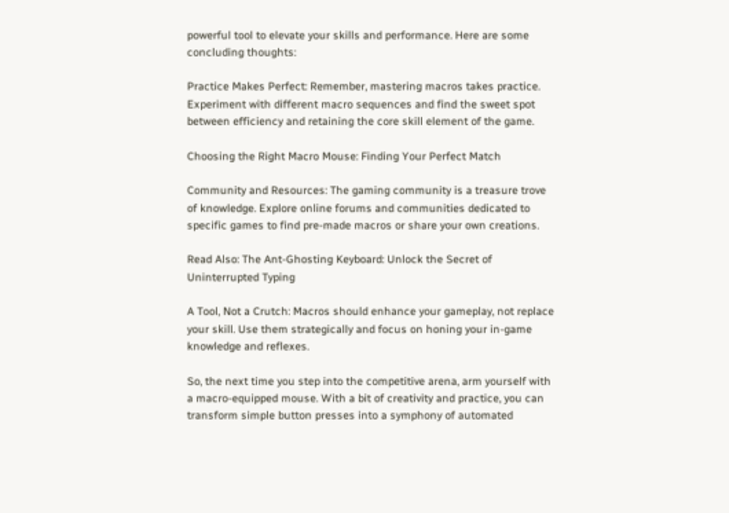powerful tool to elevate your skills and performance. Here are some concluding thoughts:

Practice Makes Perfect: Remember, mastering macros takes practice. Experiment with different macro sequences and find the sweet spot between efficiency and retaining the core skill element of the game.

Choosing the Right Macro Mouse: Finding Your Perfect Match

Community and Resources: The gaming community is a treasure trove of knowledge. Explore online forums and communities dedicated to specific games to find pre-made macros or share your own creations.

Read Also: The Ant-Ghosting Keyboard: Unlock the Secret of Uninterrupted Typing

A Tool, Not a Crutch: Macros should enhance your gameplay, not replace your skill. Use them strategically and focus on honing your in-game knowledge and reflexes.

So, the next time you step into the competitive arena, arm yourself with a macro-equipped mouse. With a bit of creativity and practice, you can transform simple button presses into a symphony of automated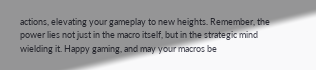actions, elevating your gameplay to new heights. Remember, the power lies not just in the macro itself, but in the strategic mind wielding it. Happy gaming, and may your macros be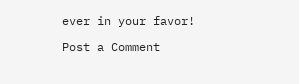ever in your favor!

Post a Comment